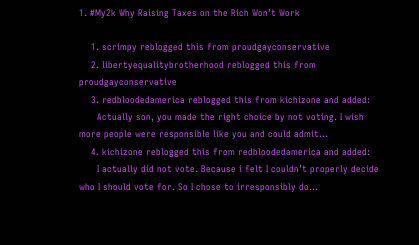1. #My2k Why Raising Taxes on the Rich Won’t Work

    1. scrimpy reblogged this from proudgayconservative
    2. libertyequalitybrotherhood reblogged this from proudgayconservative
    3. redbloodedamerica reblogged this from kichizone and added:
      Actually son, you made the right choice by not voting. I wish more people were responsible like you and could admit...
    4. kichizone reblogged this from redbloodedamerica and added:
      I actually did not vote. Because i felt I couldn’t properly decide who I should vote for. So I chose to irresponsibly do...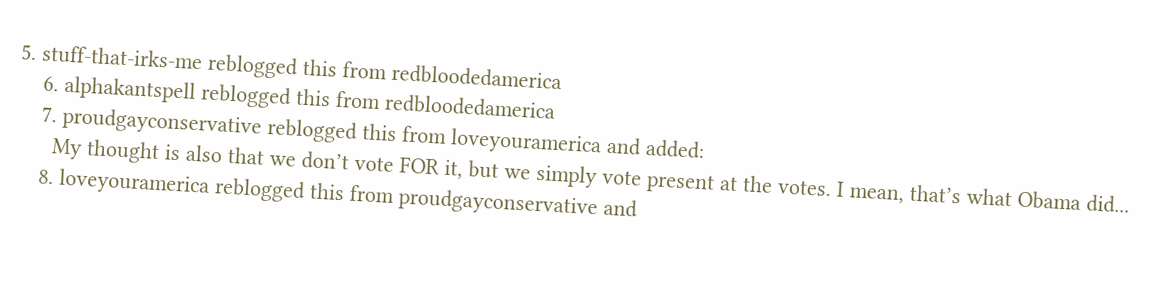5. stuff-that-irks-me reblogged this from redbloodedamerica
    6. alphakantspell reblogged this from redbloodedamerica
    7. proudgayconservative reblogged this from loveyouramerica and added:
      My thought is also that we don’t vote FOR it, but we simply vote present at the votes. I mean, that’s what Obama did...
    8. loveyouramerica reblogged this from proudgayconservative and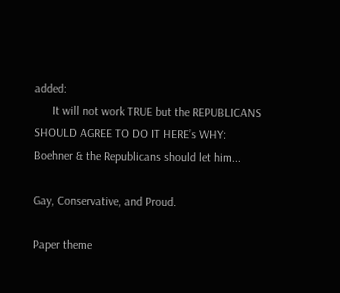added:
      It will not work TRUE but the REPUBLICANS SHOULD AGREE TO DO IT HERE’s WHY: Boehner & the Republicans should let him...

Gay, Conservative, and Proud.

Paper theme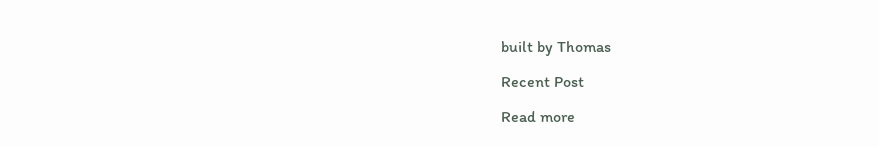built by Thomas

Recent Post

Read more